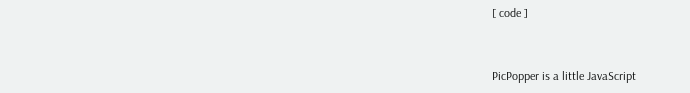[ code ]


PicPopper is a little JavaScript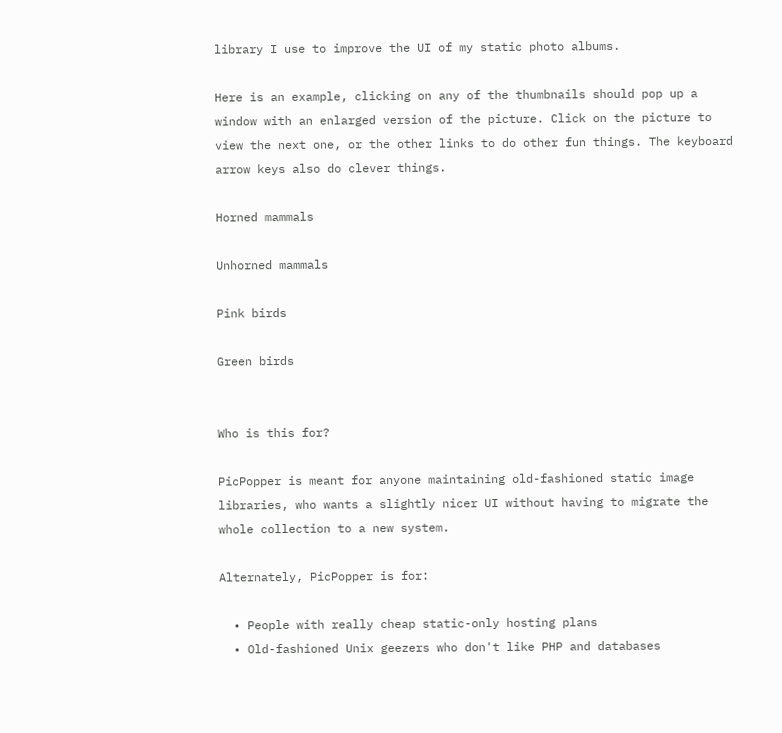library I use to improve the UI of my static photo albums.

Here is an example, clicking on any of the thumbnails should pop up a window with an enlarged version of the picture. Click on the picture to view the next one, or the other links to do other fun things. The keyboard arrow keys also do clever things.

Horned mammals

Unhorned mammals

Pink birds

Green birds


Who is this for?

PicPopper is meant for anyone maintaining old-fashioned static image libraries, who wants a slightly nicer UI without having to migrate the whole collection to a new system.

Alternately, PicPopper is for:

  • People with really cheap static-only hosting plans
  • Old-fashioned Unix geezers who don't like PHP and databases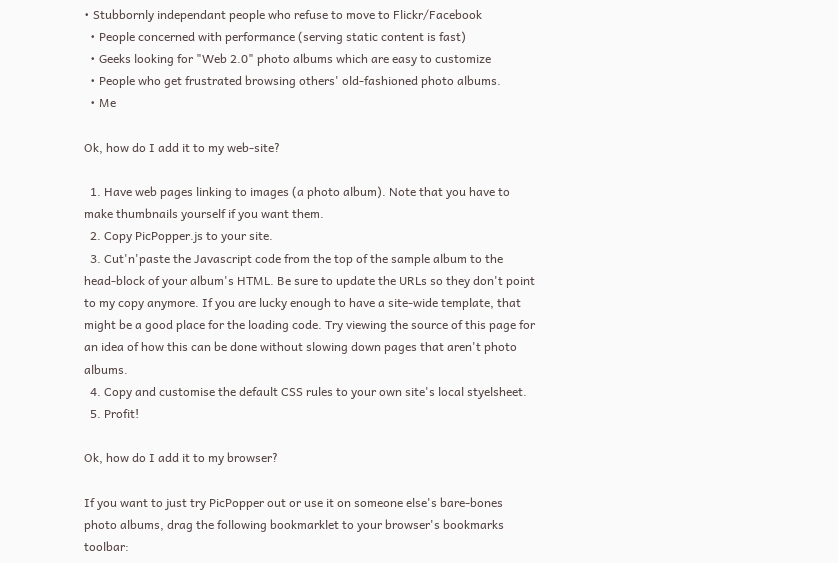• Stubbornly independant people who refuse to move to Flickr/Facebook
  • People concerned with performance (serving static content is fast)
  • Geeks looking for "Web 2.0" photo albums which are easy to customize
  • People who get frustrated browsing others' old-fashioned photo albums.
  • Me

Ok, how do I add it to my web-site?

  1. Have web pages linking to images (a photo album). Note that you have to make thumbnails yourself if you want them.
  2. Copy PicPopper.js to your site.
  3. Cut'n'paste the Javascript code from the top of the sample album to the head-block of your album's HTML. Be sure to update the URLs so they don't point to my copy anymore. If you are lucky enough to have a site-wide template, that might be a good place for the loading code. Try viewing the source of this page for an idea of how this can be done without slowing down pages that aren't photo albums.
  4. Copy and customise the default CSS rules to your own site's local styelsheet.
  5. Profit!

Ok, how do I add it to my browser?

If you want to just try PicPopper out or use it on someone else's bare-bones photo albums, drag the following bookmarklet to your browser's bookmarks toolbar: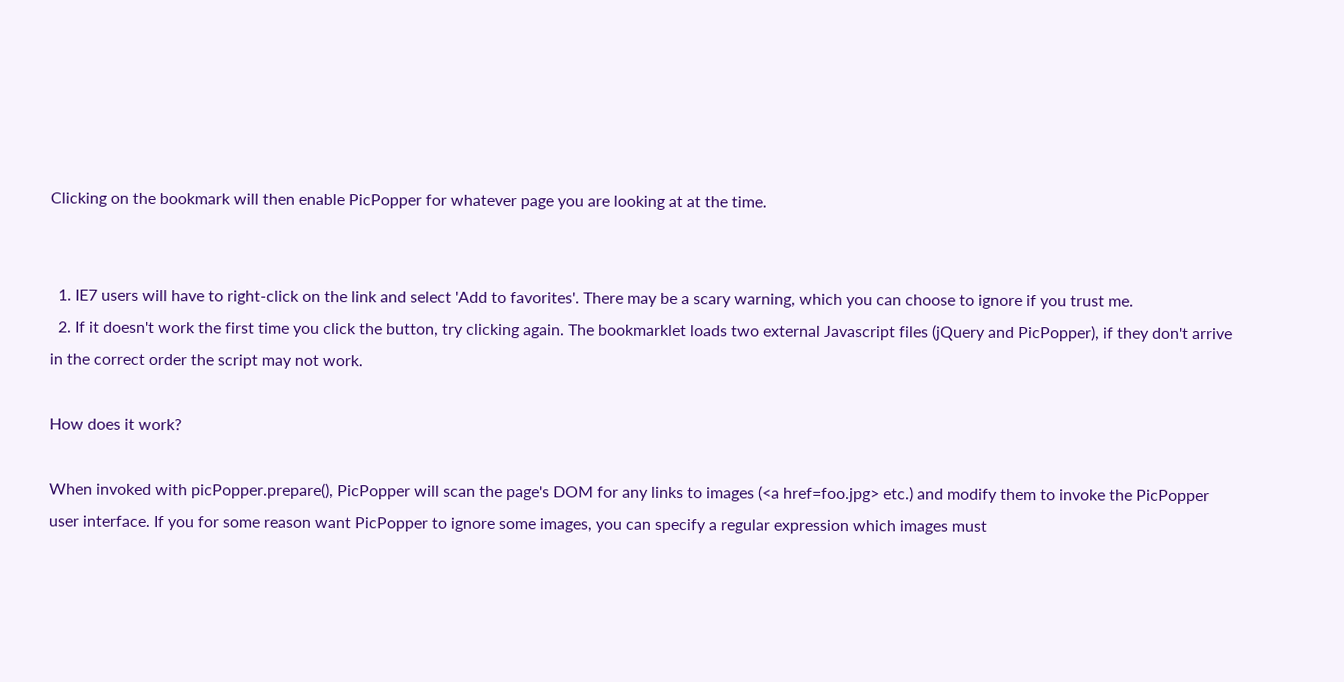Clicking on the bookmark will then enable PicPopper for whatever page you are looking at at the time.


  1. IE7 users will have to right-click on the link and select 'Add to favorites'. There may be a scary warning, which you can choose to ignore if you trust me.
  2. If it doesn't work the first time you click the button, try clicking again. The bookmarklet loads two external Javascript files (jQuery and PicPopper), if they don't arrive in the correct order the script may not work.

How does it work?

When invoked with picPopper.prepare(), PicPopper will scan the page's DOM for any links to images (<a href=foo.jpg> etc.) and modify them to invoke the PicPopper user interface. If you for some reason want PicPopper to ignore some images, you can specify a regular expression which images must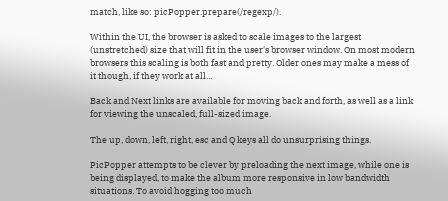match, like so: picPopper.prepare(/regexp/).

Within the UI, the browser is asked to scale images to the largest (unstretched) size that will fit in the user's browser window. On most modern browsers this scaling is both fast and pretty. Older ones may make a mess of it though, if they work at all...

Back and Next links are available for moving back and forth, as well as a link for viewing the unscaled, full-sized image.

The up, down, left, right, esc and Q keys all do unsurprising things.

PicPopper attempts to be clever by preloading the next image, while one is being displayed, to make the album more responsive in low bandwidth situations. To avoid hogging too much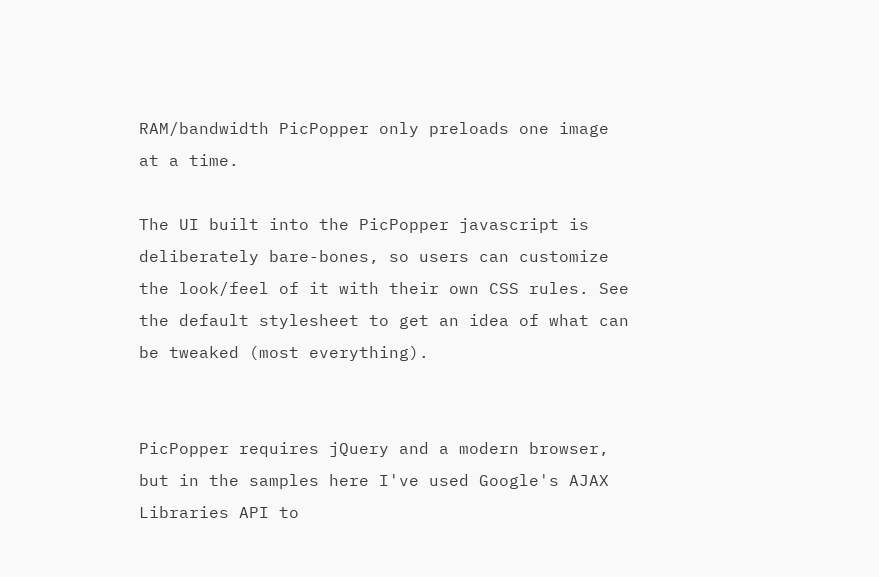RAM/bandwidth PicPopper only preloads one image at a time.

The UI built into the PicPopper javascript is deliberately bare-bones, so users can customize the look/feel of it with their own CSS rules. See the default stylesheet to get an idea of what can be tweaked (most everything).


PicPopper requires jQuery and a modern browser, but in the samples here I've used Google's AJAX Libraries API to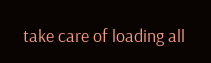take care of loading all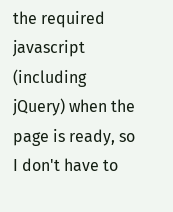the required javascript (including jQuery) when the page is ready, so I don't have to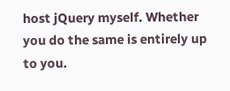host jQuery myself. Whether you do the same is entirely up to you.